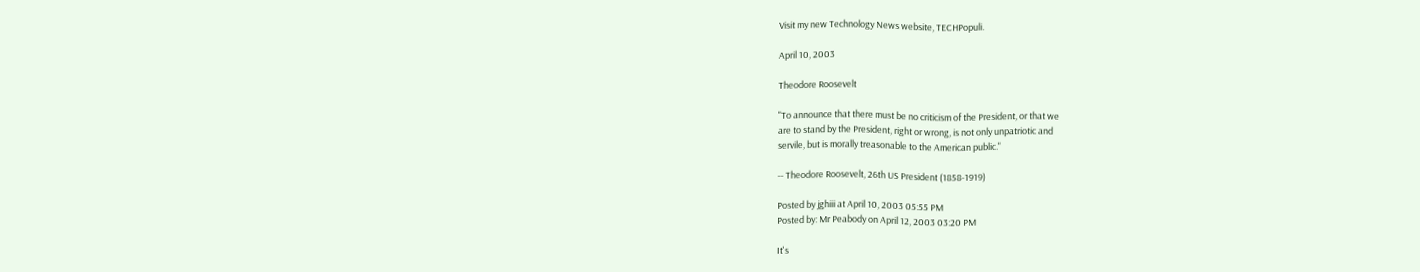Visit my new Technology News website, TECHPopuli.

April 10, 2003

Theodore Roosevelt

"To announce that there must be no criticism of the President, or that we
are to stand by the President, right or wrong, is not only unpatriotic and
servile, but is morally treasonable to the American public."

-- Theodore Roosevelt, 26th US President (1858-1919)

Posted by jghiii at April 10, 2003 05:55 PM
Posted by: Mr Peabody on April 12, 2003 03:20 PM

It's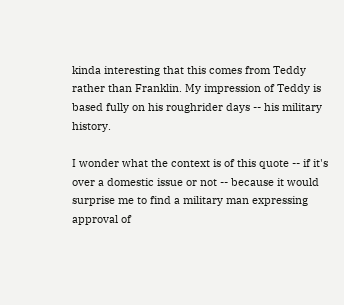kinda interesting that this comes from Teddy rather than Franklin. My impression of Teddy is based fully on his roughrider days -- his military history.

I wonder what the context is of this quote -- if it's over a domestic issue or not -- because it would surprise me to find a military man expressing approval of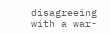disagreeing with a war-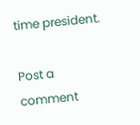time president.

Post a comment